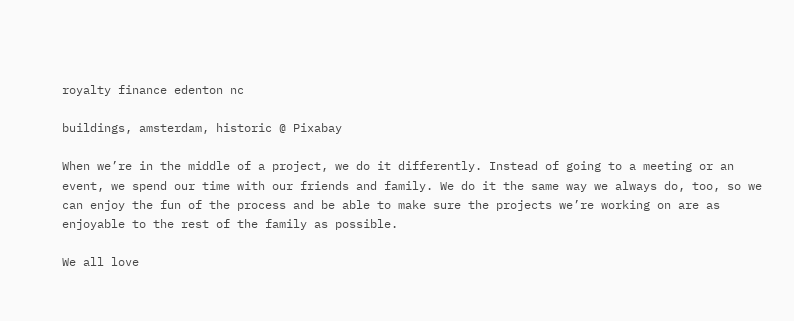royalty finance edenton nc

buildings, amsterdam, historic @ Pixabay

When we’re in the middle of a project, we do it differently. Instead of going to a meeting or an event, we spend our time with our friends and family. We do it the same way we always do, too, so we can enjoy the fun of the process and be able to make sure the projects we’re working on are as enjoyable to the rest of the family as possible.

We all love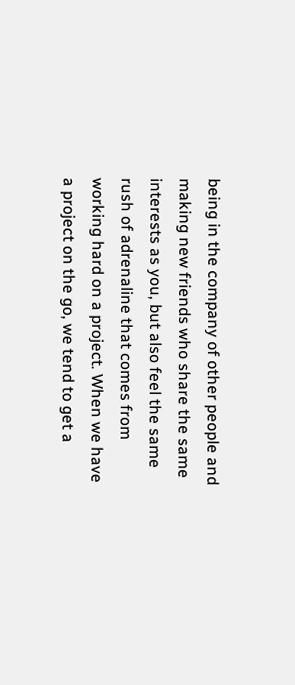being in the company of other people and making new friends who share the same interests as you, but also feel the same rush of adrenaline that comes from working hard on a project. When we have a project on the go, we tend to get a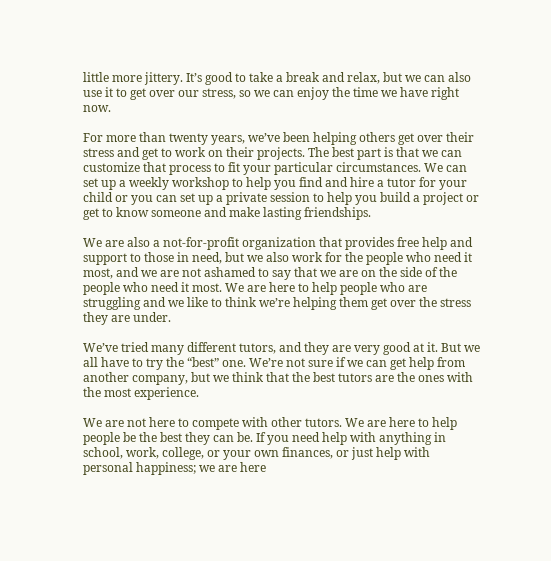little more jittery. It’s good to take a break and relax, but we can also use it to get over our stress, so we can enjoy the time we have right now.

For more than twenty years, we’ve been helping others get over their stress and get to work on their projects. The best part is that we can customize that process to fit your particular circumstances. We can set up a weekly workshop to help you find and hire a tutor for your child or you can set up a private session to help you build a project or get to know someone and make lasting friendships.

We are also a not-for-profit organization that provides free help and support to those in need, but we also work for the people who need it most, and we are not ashamed to say that we are on the side of the people who need it most. We are here to help people who are struggling and we like to think we’re helping them get over the stress they are under.

We’ve tried many different tutors, and they are very good at it. But we all have to try the “best” one. We’re not sure if we can get help from another company, but we think that the best tutors are the ones with the most experience.

We are not here to compete with other tutors. We are here to help people be the best they can be. If you need help with anything in school, work, college, or your own finances, or just help with personal happiness; we are here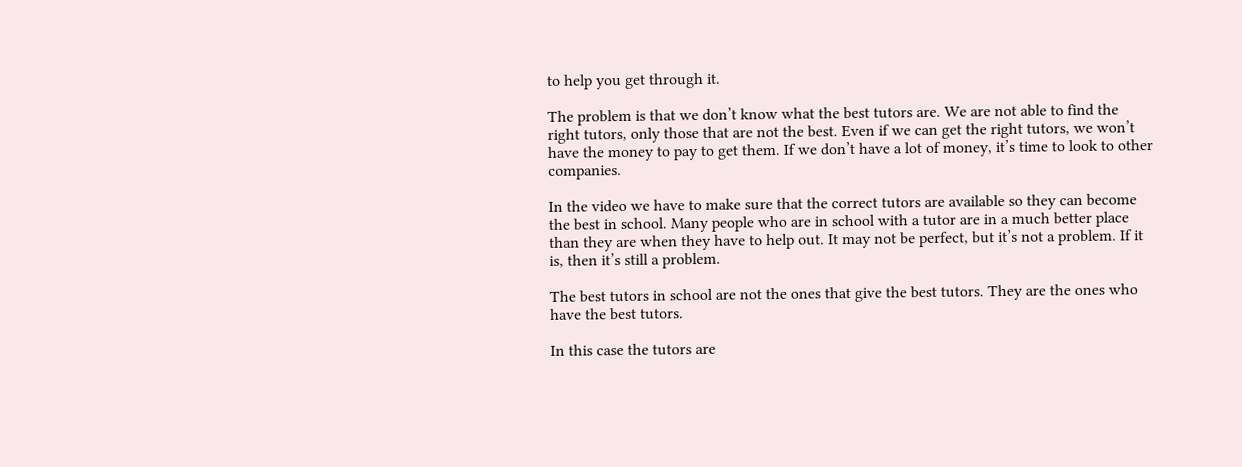to help you get through it.

The problem is that we don’t know what the best tutors are. We are not able to find the right tutors, only those that are not the best. Even if we can get the right tutors, we won’t have the money to pay to get them. If we don’t have a lot of money, it’s time to look to other companies.

In the video we have to make sure that the correct tutors are available so they can become the best in school. Many people who are in school with a tutor are in a much better place than they are when they have to help out. It may not be perfect, but it’s not a problem. If it is, then it’s still a problem.

The best tutors in school are not the ones that give the best tutors. They are the ones who have the best tutors.

In this case the tutors are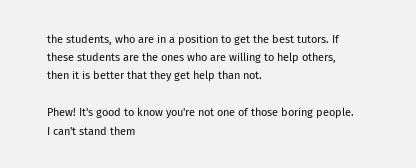the students, who are in a position to get the best tutors. If these students are the ones who are willing to help others, then it is better that they get help than not.

Phew! It's good to know you're not one of those boring people. I can't stand them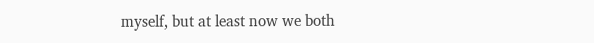myself, but at least now we both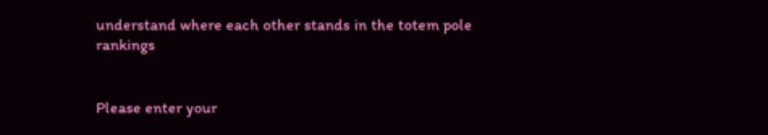understand where each other stands in the totem pole rankings


Please enter your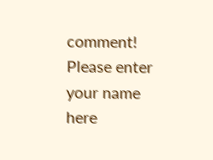comment!
Please enter your name here